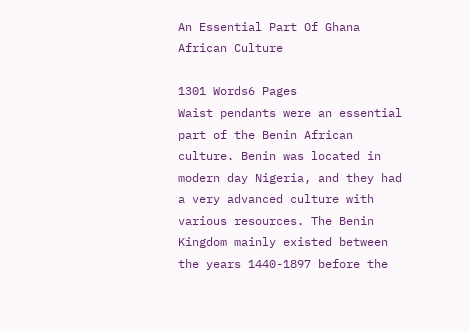An Essential Part Of Ghana African Culture

1301 Words6 Pages
Waist pendants were an essential part of the Benin African culture. Benin was located in modern day Nigeria, and they had a very advanced culture with various resources. The Benin Kingdom mainly existed between the years 1440-1897 before the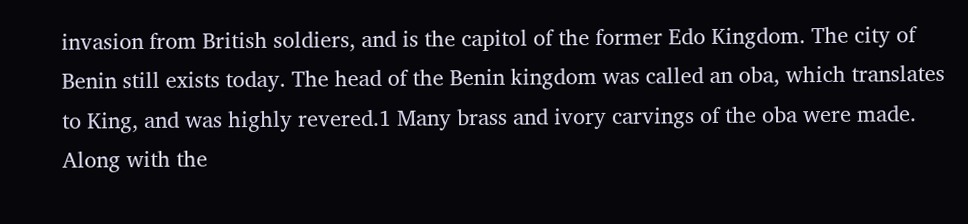invasion from British soldiers, and is the capitol of the former Edo Kingdom. The city of Benin still exists today. The head of the Benin kingdom was called an oba, which translates to King, and was highly revered.1 Many brass and ivory carvings of the oba were made. Along with the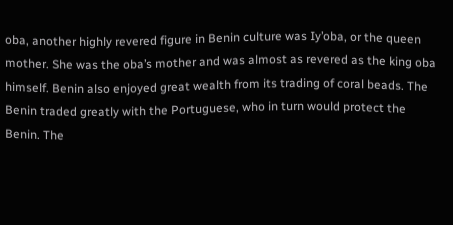oba, another highly revered figure in Benin culture was Iy’oba, or the queen mother. She was the oba’s mother and was almost as revered as the king oba himself. Benin also enjoyed great wealth from its trading of coral beads. The Benin traded greatly with the Portuguese, who in turn would protect the Benin. The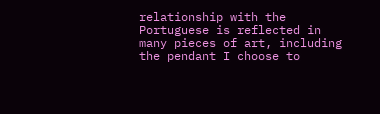relationship with the Portuguese is reflected in many pieces of art, including the pendant I choose to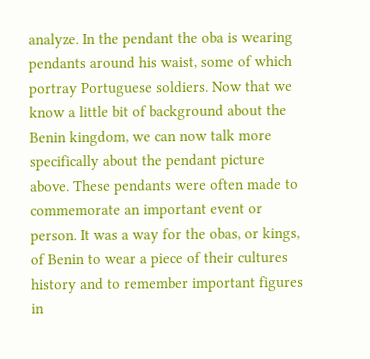analyze. In the pendant the oba is wearing pendants around his waist, some of which portray Portuguese soldiers. Now that we know a little bit of background about the Benin kingdom, we can now talk more specifically about the pendant picture above. These pendants were often made to commemorate an important event or person. It was a way for the obas, or kings, of Benin to wear a piece of their cultures history and to remember important figures in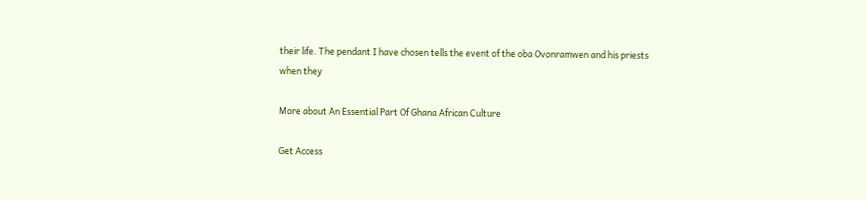their life. The pendant I have chosen tells the event of the oba Ovonramwen and his priests when they

More about An Essential Part Of Ghana African Culture

Get Access